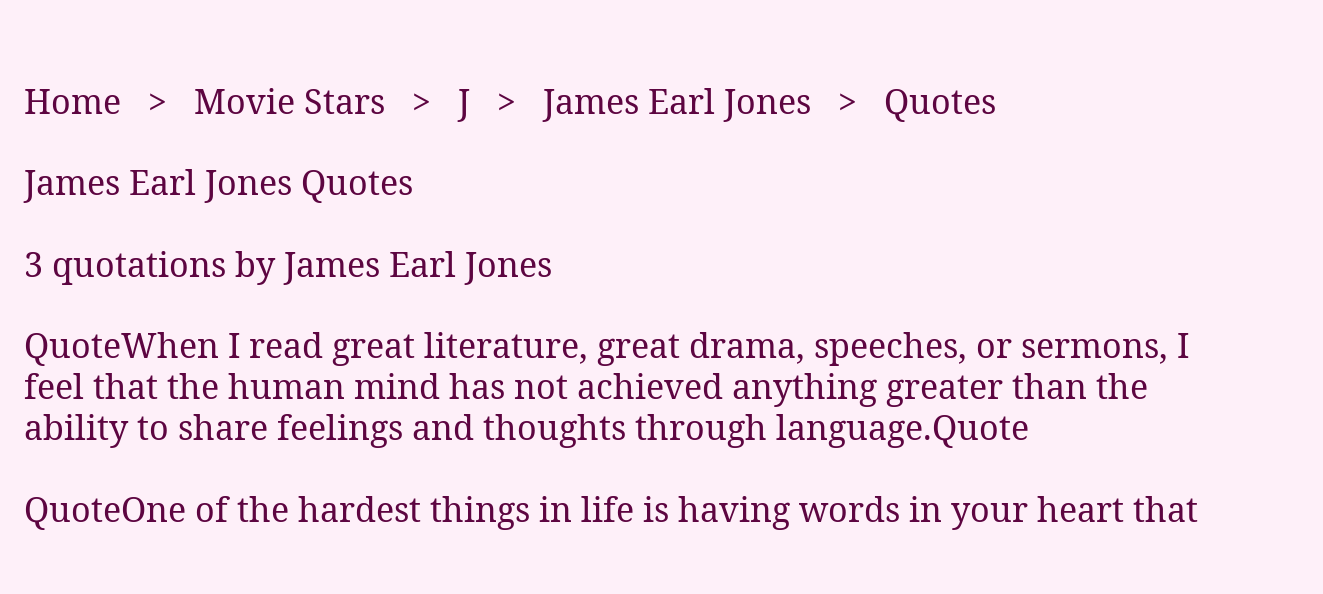Home   >   Movie Stars   >   J   >   James Earl Jones   >   Quotes

James Earl Jones Quotes

3 quotations by James Earl Jones

QuoteWhen I read great literature, great drama, speeches, or sermons, I feel that the human mind has not achieved anything greater than the ability to share feelings and thoughts through language.Quote

QuoteOne of the hardest things in life is having words in your heart that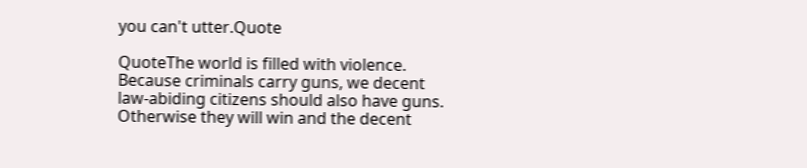you can't utter.Quote

QuoteThe world is filled with violence. Because criminals carry guns, we decent law-abiding citizens should also have guns. Otherwise they will win and the decent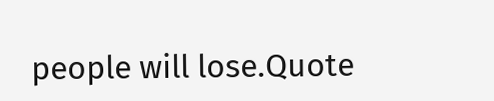people will lose.Quote